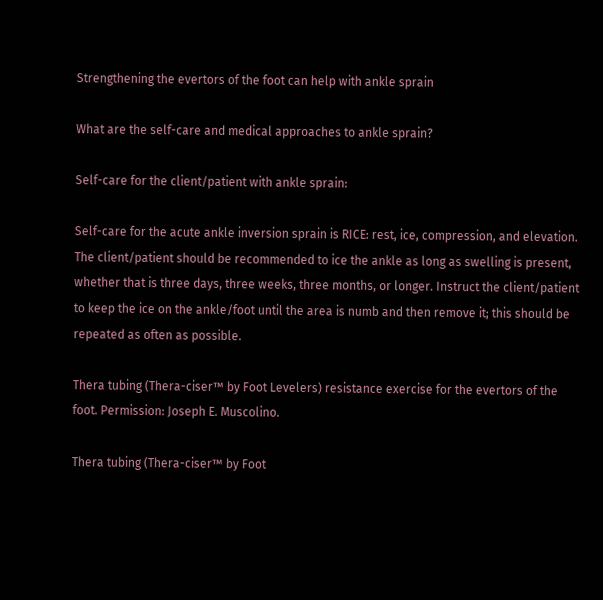Strengthening the evertors of the foot can help with ankle sprain

What are the self-care and medical approaches to ankle sprain?

Self-care for the client/patient with ankle sprain:

Self-care for the acute ankle inversion sprain is RICE: rest, ice, compression, and elevation. The client/patient should be recommended to ice the ankle as long as swelling is present, whether that is three days, three weeks, three months, or longer. Instruct the client/patient to keep the ice on the ankle/foot until the area is numb and then remove it; this should be repeated as often as possible.

Thera tubing (Thera-ciser™ by Foot Levelers) resistance exercise for the evertors of the foot. Permission: Joseph E. Muscolino.

Thera tubing (Thera-ciser™ by Foot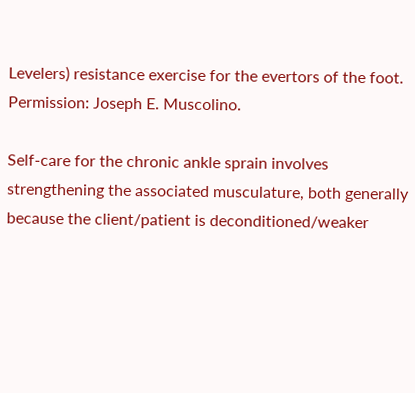Levelers) resistance exercise for the evertors of the foot. Permission: Joseph E. Muscolino.

Self-care for the chronic ankle sprain involves strengthening the associated musculature, both generally because the client/patient is deconditioned/weaker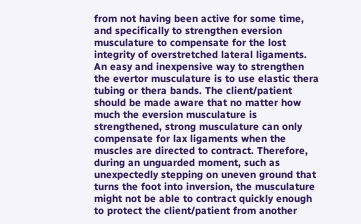from not having been active for some time, and specifically to strengthen eversion musculature to compensate for the lost integrity of overstretched lateral ligaments. An easy and inexpensive way to strengthen the evertor musculature is to use elastic thera tubing or thera bands. The client/patient should be made aware that no matter how much the eversion musculature is strengthened, strong musculature can only compensate for lax ligaments when the muscles are directed to contract. Therefore, during an unguarded moment, such as unexpectedly stepping on uneven ground that turns the foot into inversion, the musculature might not be able to contract quickly enough to protect the client/patient from another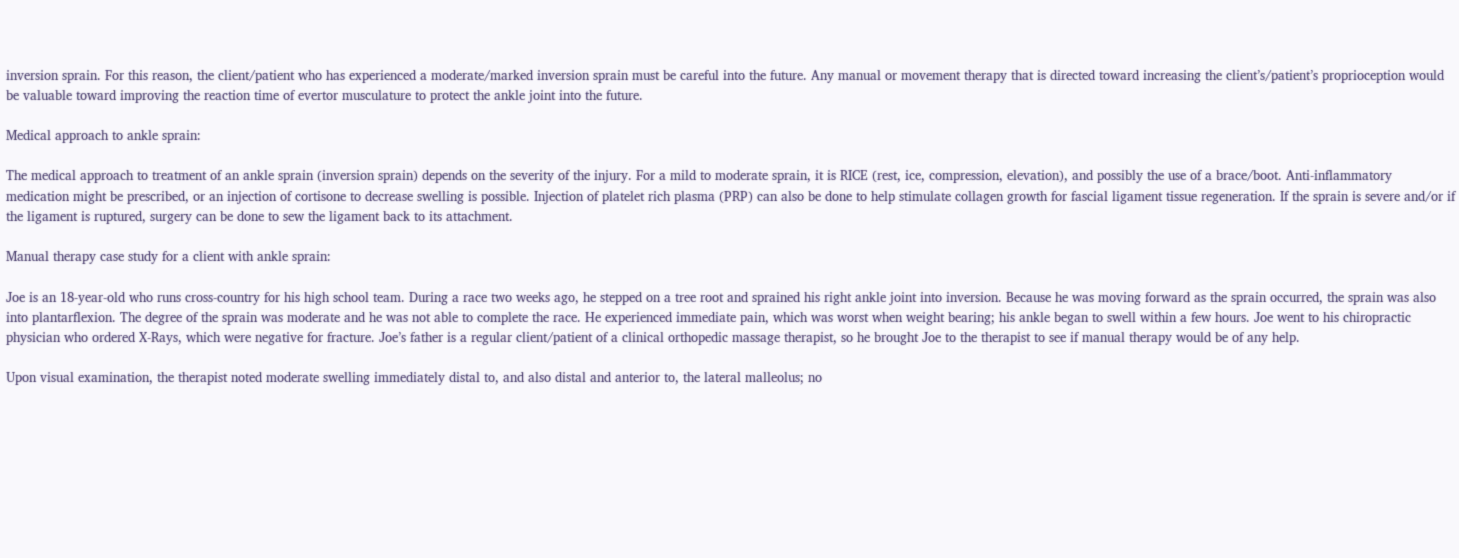inversion sprain. For this reason, the client/patient who has experienced a moderate/marked inversion sprain must be careful into the future. Any manual or movement therapy that is directed toward increasing the client’s/patient’s proprioception would be valuable toward improving the reaction time of evertor musculature to protect the ankle joint into the future.

Medical approach to ankle sprain:

The medical approach to treatment of an ankle sprain (inversion sprain) depends on the severity of the injury. For a mild to moderate sprain, it is RICE (rest, ice, compression, elevation), and possibly the use of a brace/boot. Anti-inflammatory medication might be prescribed, or an injection of cortisone to decrease swelling is possible. Injection of platelet rich plasma (PRP) can also be done to help stimulate collagen growth for fascial ligament tissue regeneration. If the sprain is severe and/or if the ligament is ruptured, surgery can be done to sew the ligament back to its attachment.

Manual therapy case study for a client with ankle sprain:

Joe is an 18-year-old who runs cross-country for his high school team. During a race two weeks ago, he stepped on a tree root and sprained his right ankle joint into inversion. Because he was moving forward as the sprain occurred, the sprain was also into plantarflexion. The degree of the sprain was moderate and he was not able to complete the race. He experienced immediate pain, which was worst when weight bearing; his ankle began to swell within a few hours. Joe went to his chiropractic physician who ordered X-Rays, which were negative for fracture. Joe’s father is a regular client/patient of a clinical orthopedic massage therapist, so he brought Joe to the therapist to see if manual therapy would be of any help.

Upon visual examination, the therapist noted moderate swelling immediately distal to, and also distal and anterior to, the lateral malleolus; no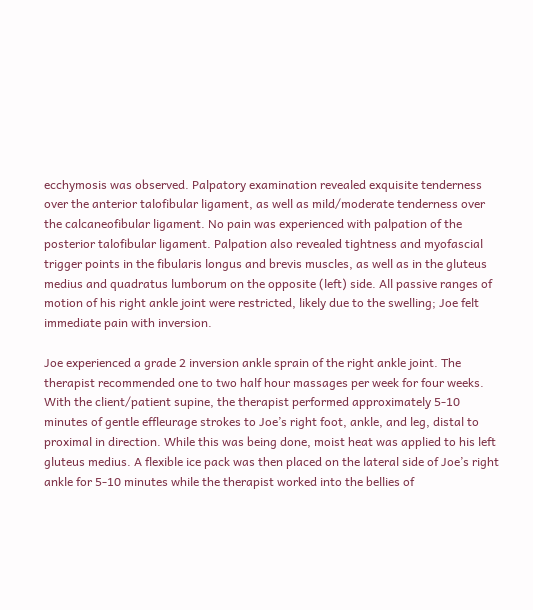ecchymosis was observed. Palpatory examination revealed exquisite tenderness over the anterior talofibular ligament, as well as mild/moderate tenderness over the calcaneofibular ligament. No pain was experienced with palpation of the posterior talofibular ligament. Palpation also revealed tightness and myofascial trigger points in the fibularis longus and brevis muscles, as well as in the gluteus medius and quadratus lumborum on the opposite (left) side. All passive ranges of motion of his right ankle joint were restricted, likely due to the swelling; Joe felt immediate pain with inversion.

Joe experienced a grade 2 inversion ankle sprain of the right ankle joint. The therapist recommended one to two half hour massages per week for four weeks. With the client/patient supine, the therapist performed approximately 5-10 minutes of gentle effleurage strokes to Joe’s right foot, ankle, and leg, distal to proximal in direction. While this was being done, moist heat was applied to his left gluteus medius. A flexible ice pack was then placed on the lateral side of Joe’s right ankle for 5-10 minutes while the therapist worked into the bellies of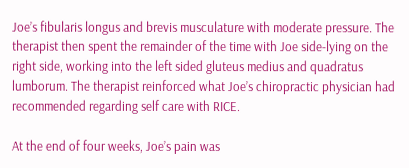Joe’s fibularis longus and brevis musculature with moderate pressure. The therapist then spent the remainder of the time with Joe side-lying on the right side, working into the left sided gluteus medius and quadratus lumborum. The therapist reinforced what Joe’s chiropractic physician had recommended regarding self care with RICE.

At the end of four weeks, Joe’s pain was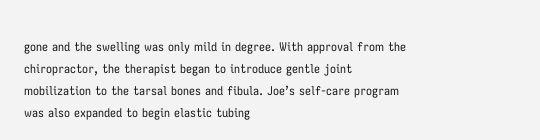gone and the swelling was only mild in degree. With approval from the chiropractor, the therapist began to introduce gentle joint mobilization to the tarsal bones and fibula. Joe’s self-care program was also expanded to begin elastic tubing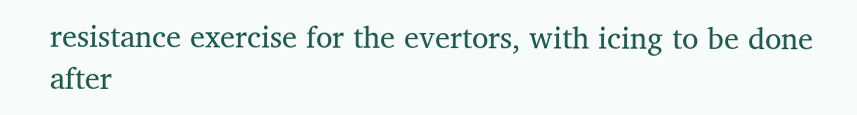resistance exercise for the evertors, with icing to be done after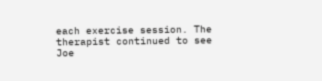each exercise session. The therapist continued to see Joe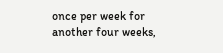once per week for another four weeks,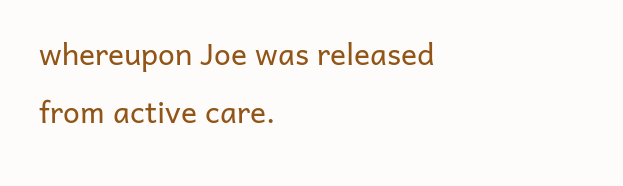whereupon Joe was released from active care.